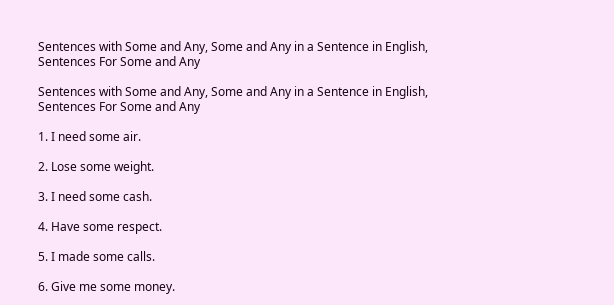Sentences with Some and Any, Some and Any in a Sentence in English, Sentences For Some and Any

Sentences with Some and Any, Some and Any in a Sentence in English, Sentences For Some and Any

1. I need some air.

2. Lose some weight.

3. I need some cash.

4. Have some respect.

5. I made some calls.

6. Give me some money.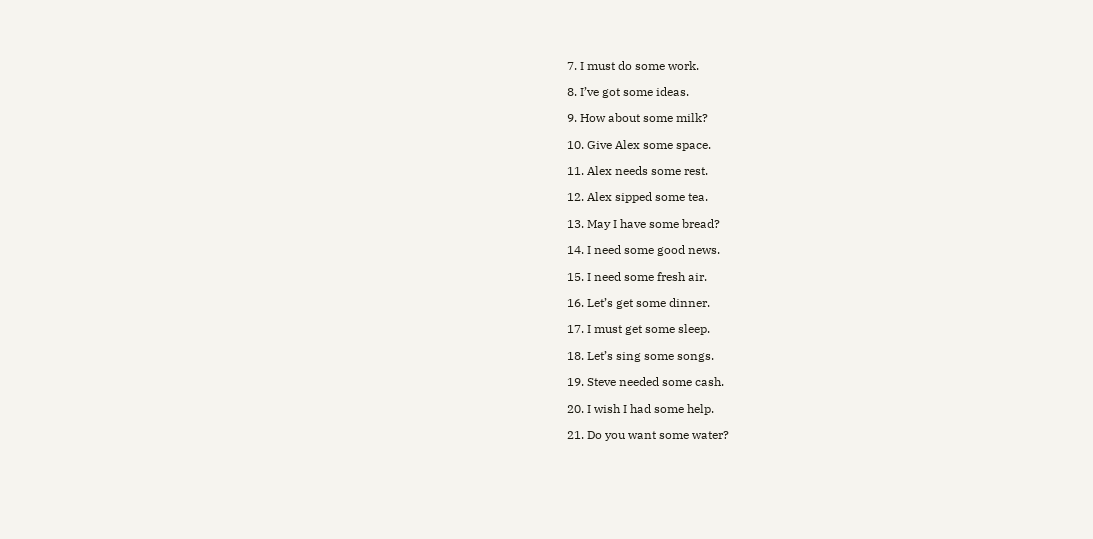7. I must do some work.

8. I’ve got some ideas.

9. How about some milk?

10. Give Alex some space.

11. Alex needs some rest.

12. Alex sipped some tea.

13. May I have some bread?

14. I need some good news.

15. I need some fresh air.

16. Let’s get some dinner.

17. I must get some sleep.

18. Let’s sing some songs.

19. Steve needed some cash.

20. I wish I had some help.

21. Do you want some water?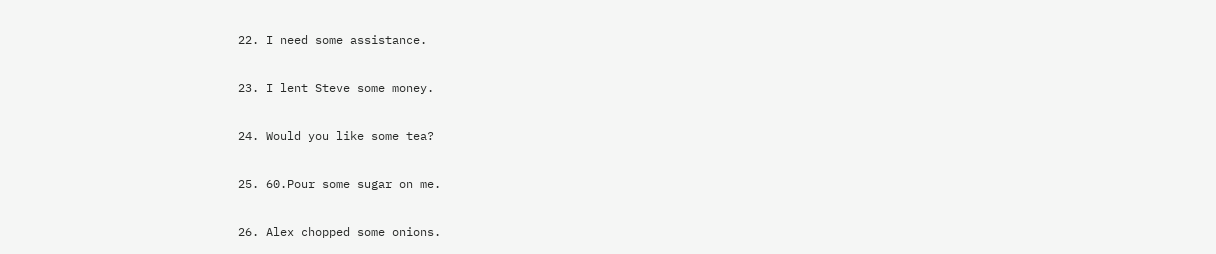22. I need some assistance.

23. I lent Steve some money.

24. Would you like some tea?

25. 60.Pour some sugar on me.

26. Alex chopped some onions.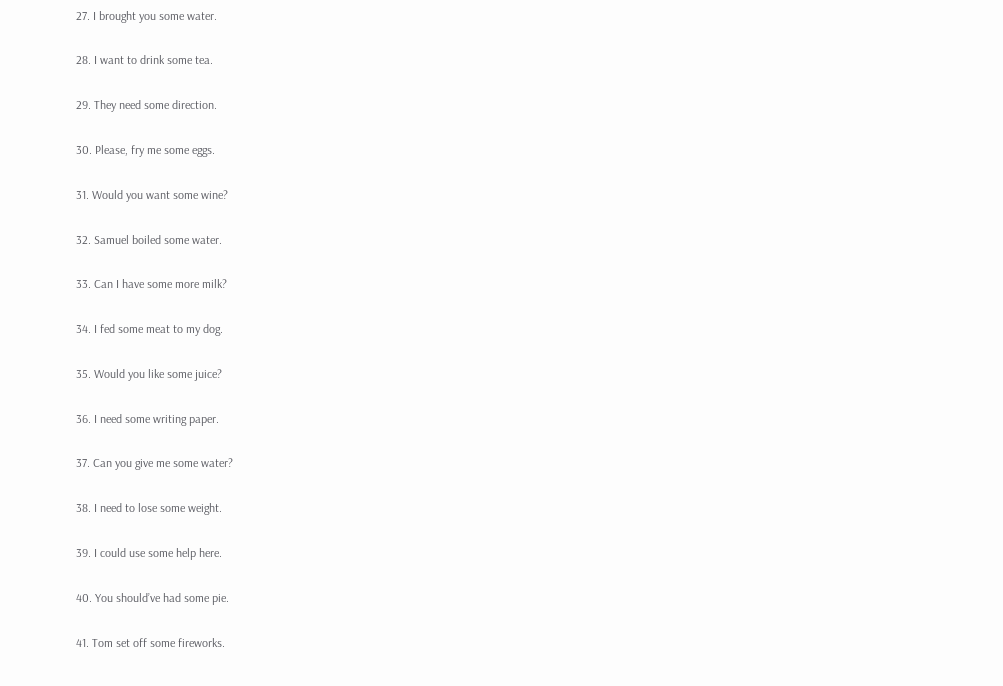27. I brought you some water.

28. I want to drink some tea.

29. They need some direction.

30. Please, fry me some eggs.

31. Would you want some wine?

32. Samuel boiled some water.

33. Can I have some more milk?

34. I fed some meat to my dog.

35. Would you like some juice?

36. I need some writing paper.

37. Can you give me some water?

38. I need to lose some weight.

39. I could use some help here.

40. You should’ve had some pie.

41. Tom set off some fireworks.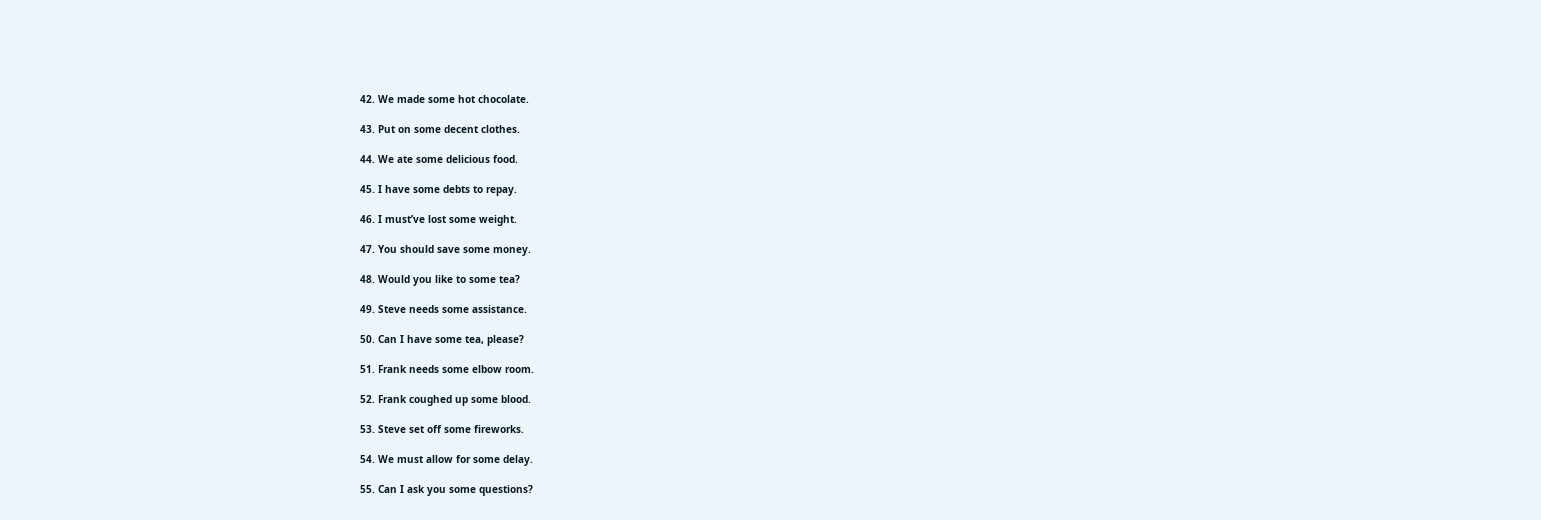42. We made some hot chocolate.

43. Put on some decent clothes.

44. We ate some delicious food.

45. I have some debts to repay.

46. I must’ve lost some weight.

47. You should save some money.

48. Would you like to some tea?

49. Steve needs some assistance.

50. Can I have some tea, please?

51. Frank needs some elbow room.

52. Frank coughed up some blood.

53. Steve set off some fireworks.

54. We must allow for some delay.

55. Can I ask you some questions?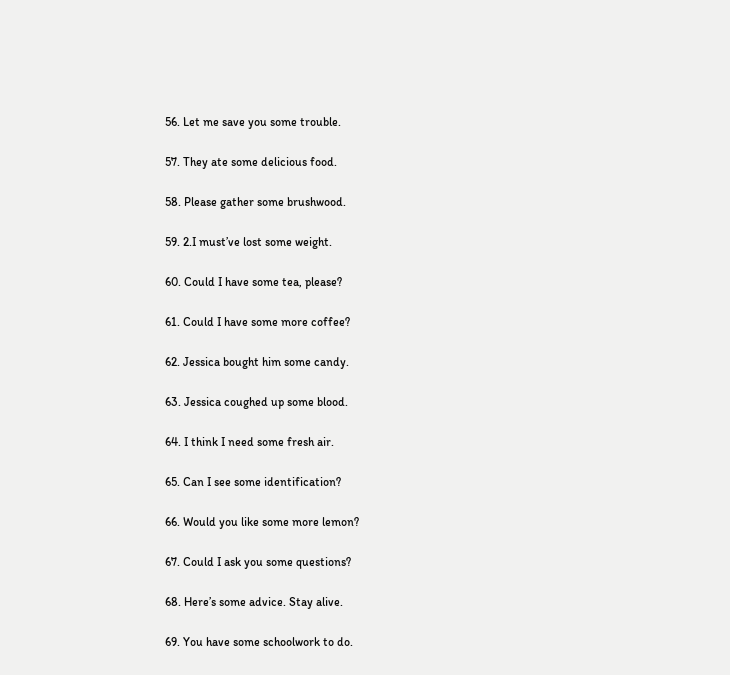56. Let me save you some trouble.

57. They ate some delicious food.

58. Please gather some brushwood.

59. 2.I must’ve lost some weight.

60. Could I have some tea, please?

61. Could I have some more coffee?

62. Jessica bought him some candy.

63. Jessica coughed up some blood.

64. I think I need some fresh air.

65. Can I see some identification?

66. Would you like some more lemon?

67. Could I ask you some questions?

68. Here’s some advice. Stay alive.

69. You have some schoolwork to do.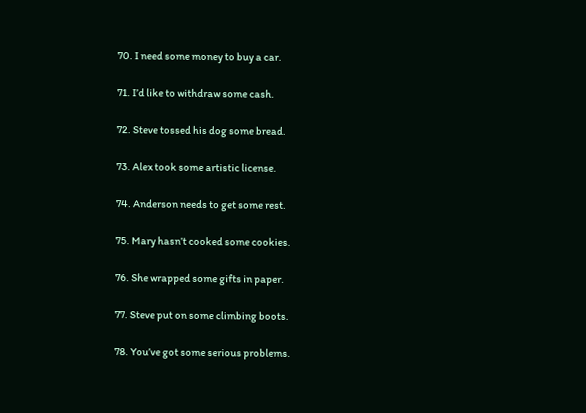70. I need some money to buy a car.

71. I’d like to withdraw some cash.

72. Steve tossed his dog some bread.

73. Alex took some artistic license.

74. Anderson needs to get some rest.

75. Mary hasn’t cooked some cookies.

76. She wrapped some gifts in paper.

77. Steve put on some climbing boots.

78. You’ve got some serious problems.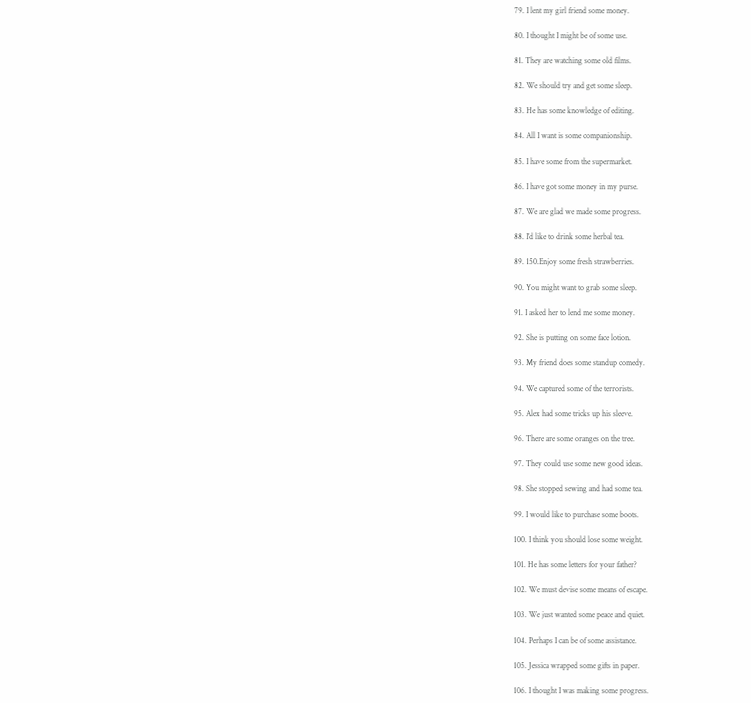79. I lent my girl friend some money.

80. I thought I might be of some use.

81. They are watching some old films.

82. We should try and get some sleep.

83. He has some knowledge of editing.

84. All I want is some companionship.

85. I have some from the supermarket.

86. I have got some money in my purse.

87. We are glad we made some progress.

88. I’d like to drink some herbal tea.

89. 150.Enjoy some fresh strawberries.

90. You might want to grab some sleep.

91. I asked her to lend me some money.

92. She is putting on some face lotion.

93. My friend does some standup comedy.

94. We captured some of the terrorists.

95. Alex had some tricks up his sleeve.

96. There are some oranges on the tree.

97. They could use some new good ideas.

98. She stopped sewing and had some tea.

99. I would like to purchase some boots.

100. I think you should lose some weight.

101. He has some letters for your father?

102. We must devise some means of escape.

103. We just wanted some peace and quiet.

104. Perhaps I can be of some assistance.

105. Jessica wrapped some gifts in paper.

106. I thought I was making some progress.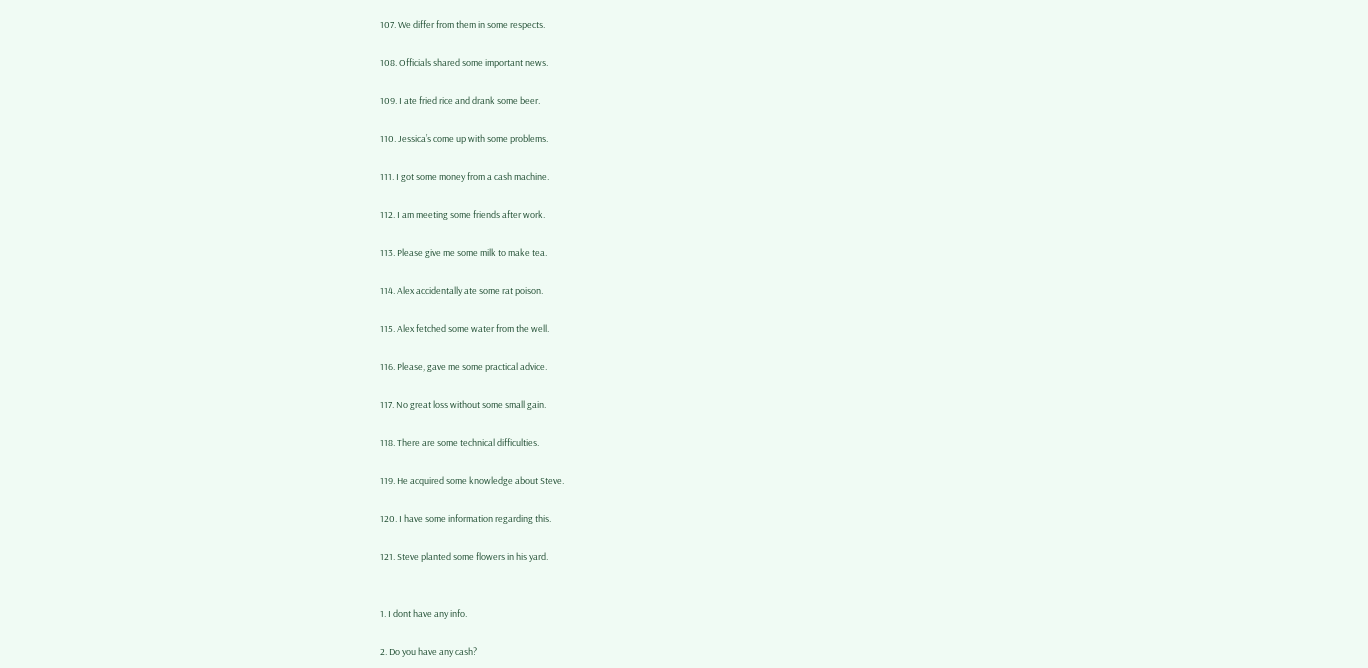107. We differ from them in some respects.

108. Officials shared some important news.

109. I ate fried rice and drank some beer.

110. Jessica’s come up with some problems.

111. I got some money from a cash machine.

112. I am meeting some friends after work.

113. Please give me some milk to make tea.

114. Alex accidentally ate some rat poison.

115. Alex fetched some water from the well.

116. Please, gave me some practical advice.

117. No great loss without some small gain.

118. There are some technical difficulties.

119. He acquired some knowledge about Steve.

120. I have some information regarding this.

121. Steve planted some flowers in his yard.


1. I dont have any info.

2. Do you have any cash?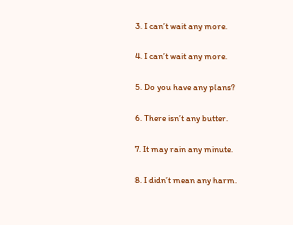3. I can’t wait any more.

4. I can’t wait any more.

5. Do you have any plans?

6. There isn’t any butter.

7. It may rain any minute.

8. I didn’t mean any harm.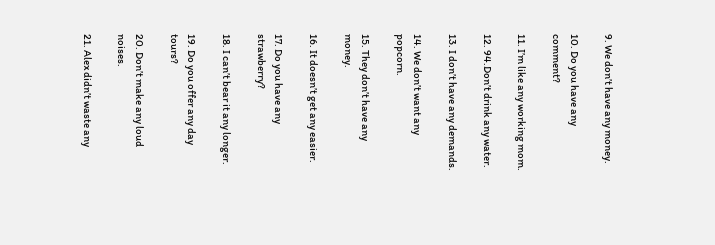9. We don’t have any money.

10. Do you have any comment?

11. I’m like any working mom.

12. 94.Don’t drink any water.

13. I don’t have any demands.

14. We don’t want any popcorn.

15. They don’t have any money.

16. It doesn’t get any easier.

17. Do you have any strawberry?

18. I can’t bear it any longer.

19. Do you offer any day tours?

20. Don’t make any loud noises.

21. Alex didn’t waste any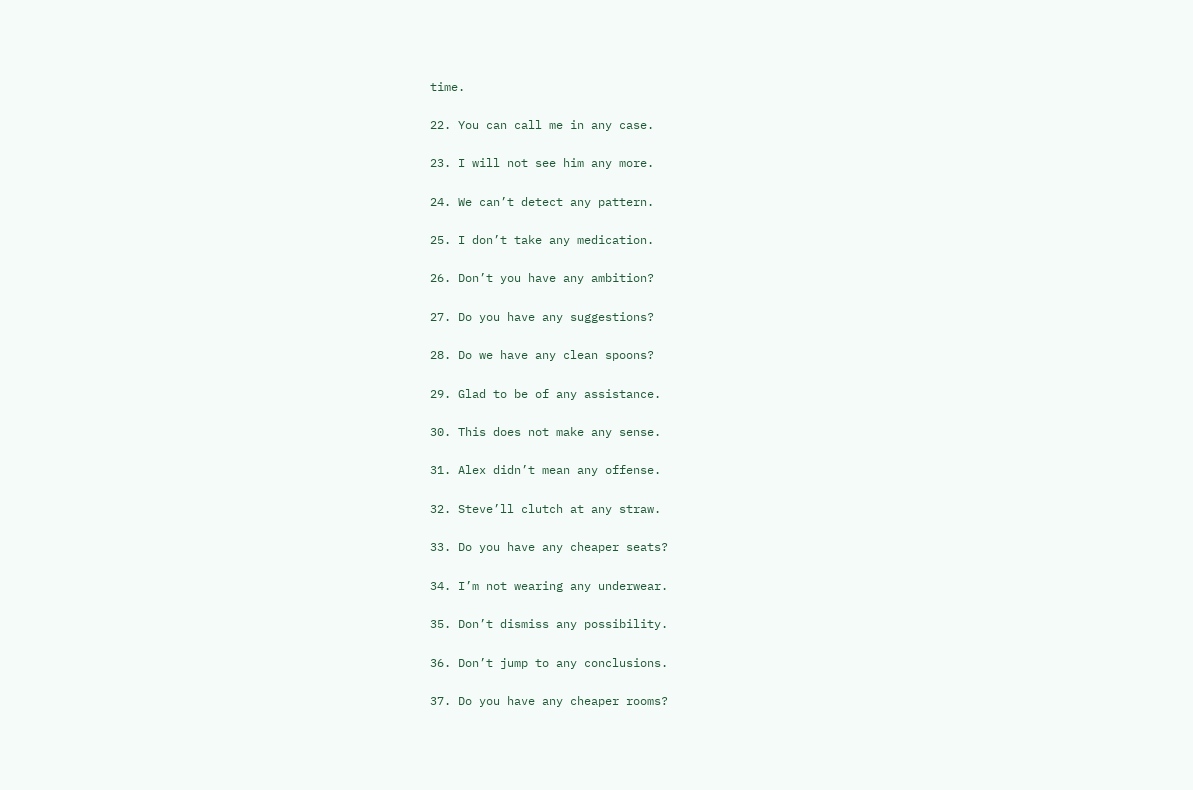time.

22. You can call me in any case.

23. I will not see him any more.

24. We can’t detect any pattern.

25. I don’t take any medication.

26. Don’t you have any ambition?

27. Do you have any suggestions?

28. Do we have any clean spoons?

29. Glad to be of any assistance.

30. This does not make any sense.

31. Alex didn’t mean any offense.

32. Steve’ll clutch at any straw.

33. Do you have any cheaper seats?

34. I’m not wearing any underwear.

35. Don’t dismiss any possibility.

36. Don’t jump to any conclusions.

37. Do you have any cheaper rooms?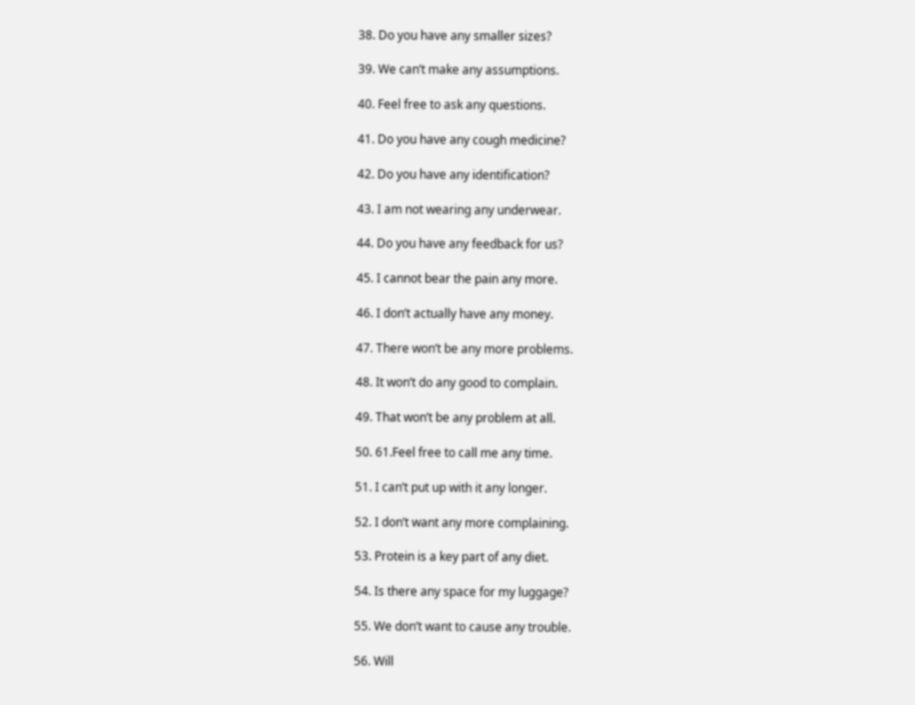38. Do you have any smaller sizes?

39. We can’t make any assumptions.

40. Feel free to ask any questions.

41. Do you have any cough medicine?

42. Do you have any identification?

43. I am not wearing any underwear.

44. Do you have any feedback for us?

45. I cannot bear the pain any more.

46. I don’t actually have any money.

47. There won’t be any more problems.

48. It won’t do any good to complain.

49. That won’t be any problem at all.

50. 61.Feel free to call me any time.

51. I can’t put up with it any longer.

52. I don’t want any more complaining.

53. Protein is a key part of any diet.

54. Is there any space for my luggage?

55. We don’t want to cause any trouble.

56. Will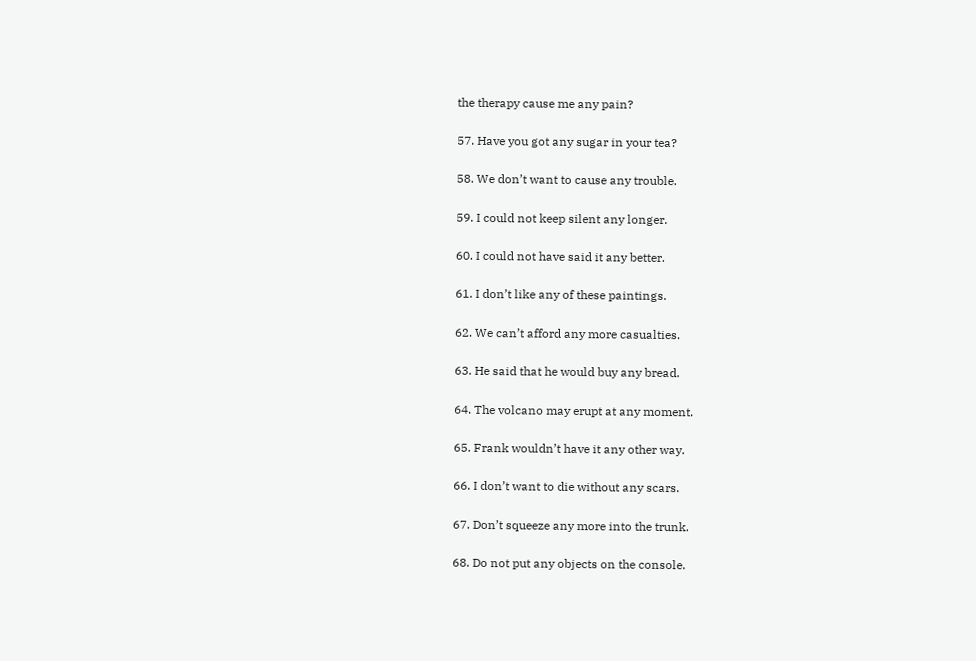the therapy cause me any pain?

57. Have you got any sugar in your tea?

58. We don’t want to cause any trouble.

59. I could not keep silent any longer.

60. I could not have said it any better.

61. I don’t like any of these paintings.

62. We can’t afford any more casualties.

63. He said that he would buy any bread.

64. The volcano may erupt at any moment.

65. Frank wouldn’t have it any other way.

66. I don’t want to die without any scars.

67. Don’t squeeze any more into the trunk.

68. Do not put any objects on the console.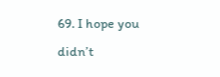69. I hope you didn’t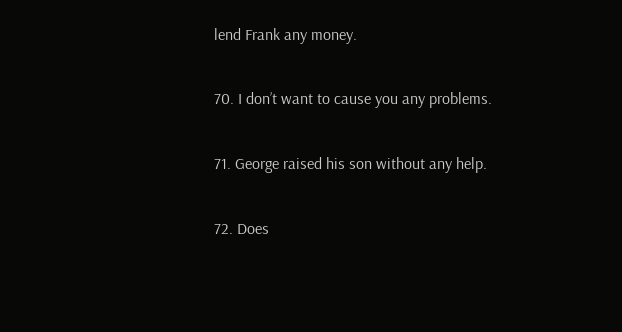lend Frank any money.

70. I don’t want to cause you any problems.

71. George raised his son without any help.

72. Does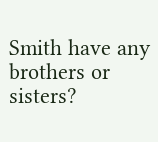Smith have any brothers or sisters?